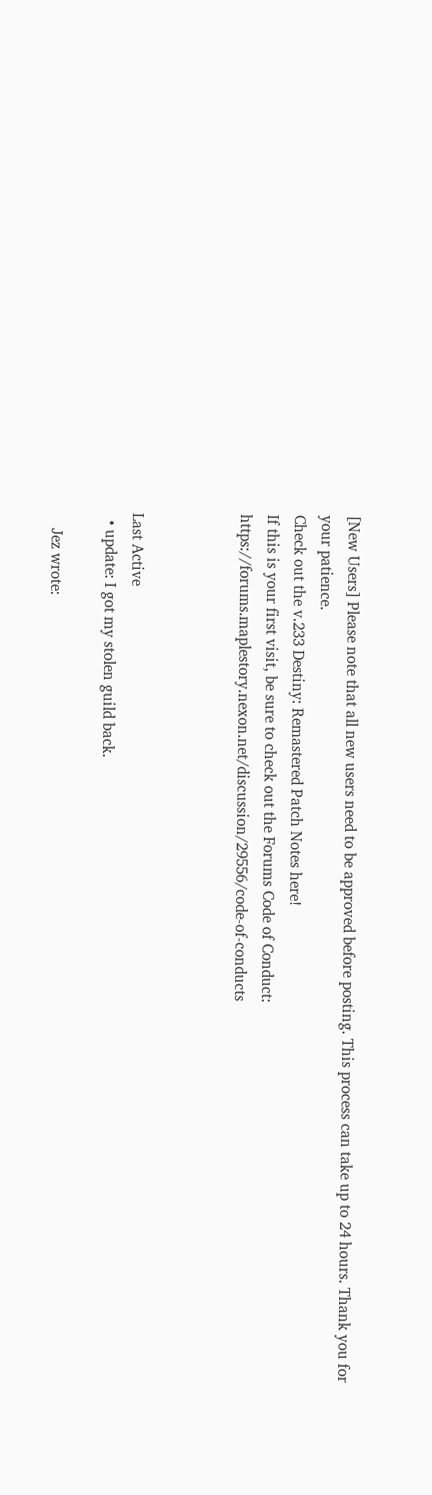[New Users] Please note that all new users need to be approved before posting. This process can take up to 24 hours. Thank you for your patience.
Check out the v.233 Destiny: Remastered Patch Notes here!
If this is your first visit, be sure to check out the Forums Code of Conduct: https://forums.maplestory.nexon.net/discussion/29556/code-of-conducts



Last Active
  • update: I got my stolen guild back.

    Jez wrote: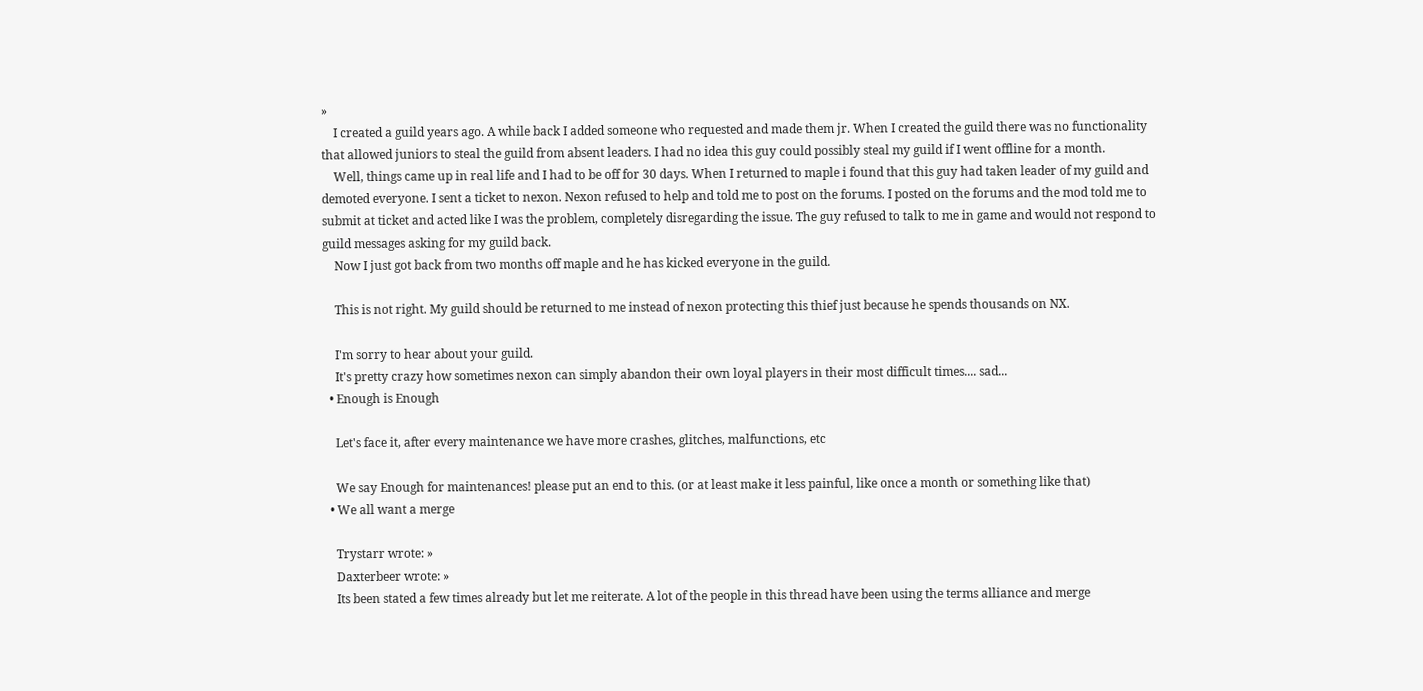»
    I created a guild years ago. A while back I added someone who requested and made them jr. When I created the guild there was no functionality that allowed juniors to steal the guild from absent leaders. I had no idea this guy could possibly steal my guild if I went offline for a month.
    Well, things came up in real life and I had to be off for 30 days. When I returned to maple i found that this guy had taken leader of my guild and demoted everyone. I sent a ticket to nexon. Nexon refused to help and told me to post on the forums. I posted on the forums and the mod told me to submit at ticket and acted like I was the problem, completely disregarding the issue. The guy refused to talk to me in game and would not respond to guild messages asking for my guild back.
    Now I just got back from two months off maple and he has kicked everyone in the guild.

    This is not right. My guild should be returned to me instead of nexon protecting this thief just because he spends thousands on NX.

    I'm sorry to hear about your guild.
    It's pretty crazy how sometimes nexon can simply abandon their own loyal players in their most difficult times.... sad...
  • Enough is Enough

    Let's face it, after every maintenance we have more crashes, glitches, malfunctions, etc

    We say Enough for maintenances! please put an end to this. (or at least make it less painful, like once a month or something like that)
  • We all want a merge

    Trystarr wrote: »
    Daxterbeer wrote: »
    Its been stated a few times already but let me reiterate. A lot of the people in this thread have been using the terms alliance and merge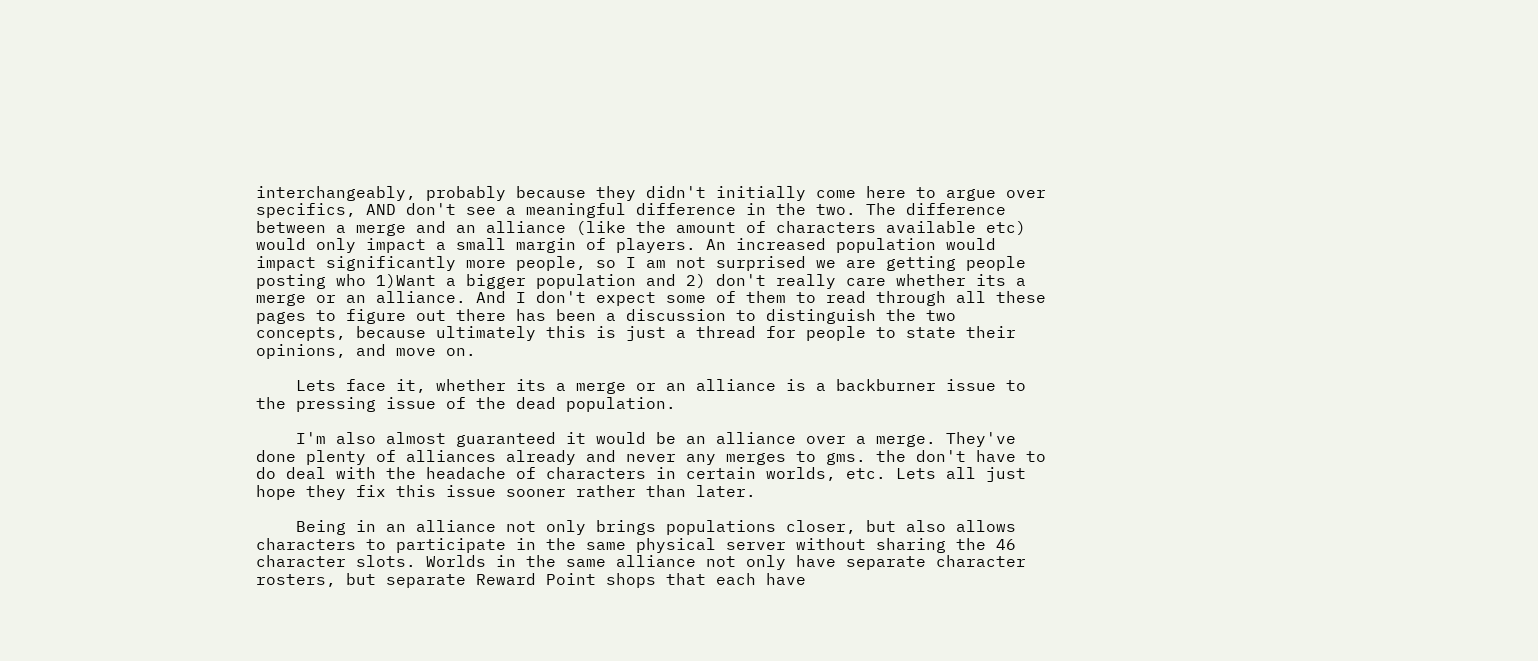interchangeably, probably because they didn't initially come here to argue over specifics, AND don't see a meaningful difference in the two. The difference between a merge and an alliance (like the amount of characters available etc) would only impact a small margin of players. An increased population would impact significantly more people, so I am not surprised we are getting people posting who 1)Want a bigger population and 2) don't really care whether its a merge or an alliance. And I don't expect some of them to read through all these pages to figure out there has been a discussion to distinguish the two concepts, because ultimately this is just a thread for people to state their opinions, and move on.

    Lets face it, whether its a merge or an alliance is a backburner issue to the pressing issue of the dead population.

    I'm also almost guaranteed it would be an alliance over a merge. They've done plenty of alliances already and never any merges to gms. the don't have to do deal with the headache of characters in certain worlds, etc. Lets all just hope they fix this issue sooner rather than later.

    Being in an alliance not only brings populations closer, but also allows characters to participate in the same physical server without sharing the 46 character slots. Worlds in the same alliance not only have separate character rosters, but separate Reward Point shops that each have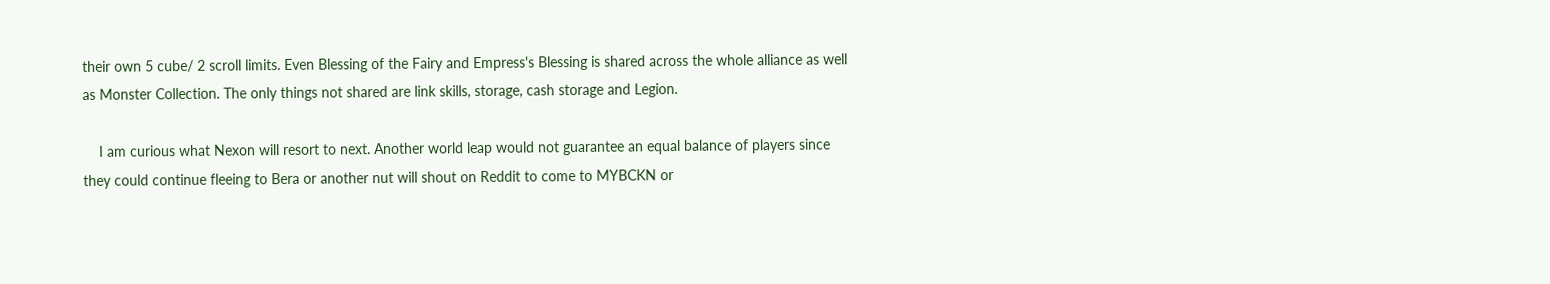their own 5 cube/ 2 scroll limits. Even Blessing of the Fairy and Empress's Blessing is shared across the whole alliance as well as Monster Collection. The only things not shared are link skills, storage, cash storage and Legion.

    I am curious what Nexon will resort to next. Another world leap would not guarantee an equal balance of players since they could continue fleeing to Bera or another nut will shout on Reddit to come to MYBCKN or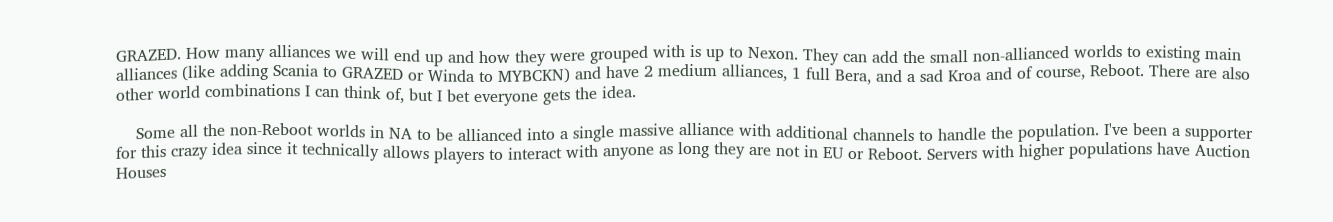GRAZED. How many alliances we will end up and how they were grouped with is up to Nexon. They can add the small non-allianced worlds to existing main alliances (like adding Scania to GRAZED or Winda to MYBCKN) and have 2 medium alliances, 1 full Bera, and a sad Kroa and of course, Reboot. There are also other world combinations I can think of, but I bet everyone gets the idea.

    Some all the non-Reboot worlds in NA to be allianced into a single massive alliance with additional channels to handle the population. I've been a supporter for this crazy idea since it technically allows players to interact with anyone as long they are not in EU or Reboot. Servers with higher populations have Auction Houses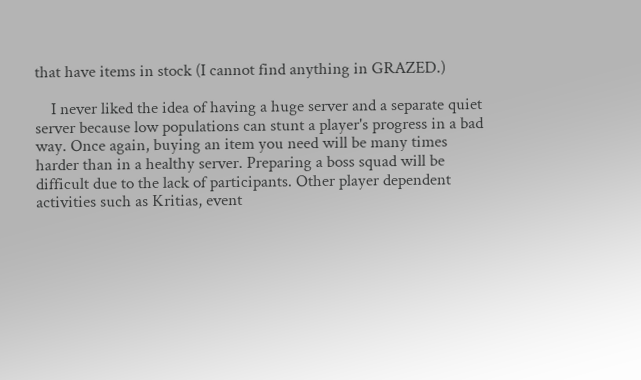that have items in stock (I cannot find anything in GRAZED.)

    I never liked the idea of having a huge server and a separate quiet server because low populations can stunt a player's progress in a bad way. Once again, buying an item you need will be many times harder than in a healthy server. Preparing a boss squad will be difficult due to the lack of participants. Other player dependent activities such as Kritias, event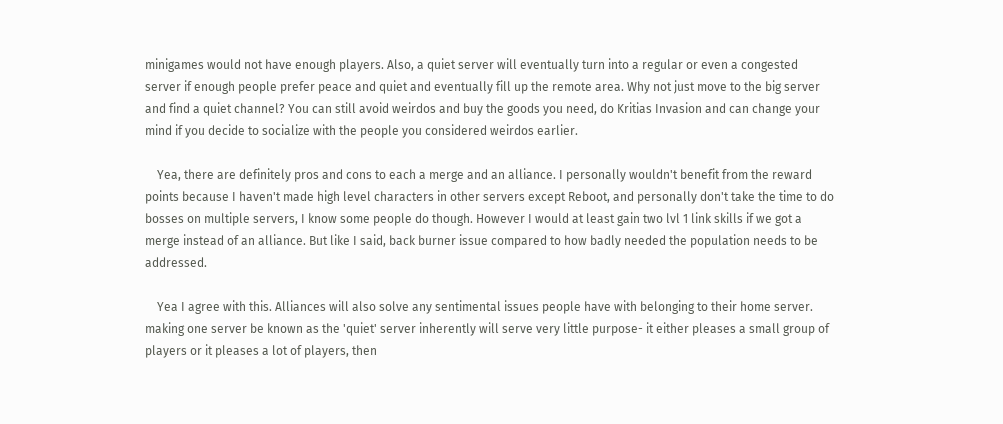minigames would not have enough players. Also, a quiet server will eventually turn into a regular or even a congested server if enough people prefer peace and quiet and eventually fill up the remote area. Why not just move to the big server and find a quiet channel? You can still avoid weirdos and buy the goods you need, do Kritias Invasion and can change your mind if you decide to socialize with the people you considered weirdos earlier.

    Yea, there are definitely pros and cons to each a merge and an alliance. I personally wouldn't benefit from the reward points because I haven't made high level characters in other servers except Reboot, and personally don't take the time to do bosses on multiple servers, I know some people do though. However I would at least gain two lvl 1 link skills if we got a merge instead of an alliance. But like I said, back burner issue compared to how badly needed the population needs to be addressed.

    Yea I agree with this. Alliances will also solve any sentimental issues people have with belonging to their home server. making one server be known as the 'quiet' server inherently will serve very little purpose- it either pleases a small group of players or it pleases a lot of players, then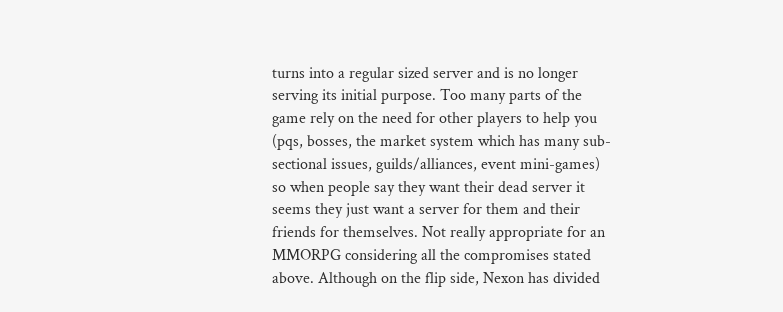turns into a regular sized server and is no longer serving its initial purpose. Too many parts of the game rely on the need for other players to help you (pqs, bosses, the market system which has many sub-sectional issues, guilds/alliances, event mini-games) so when people say they want their dead server it seems they just want a server for them and their friends for themselves. Not really appropriate for an MMORPG considering all the compromises stated above. Although on the flip side, Nexon has divided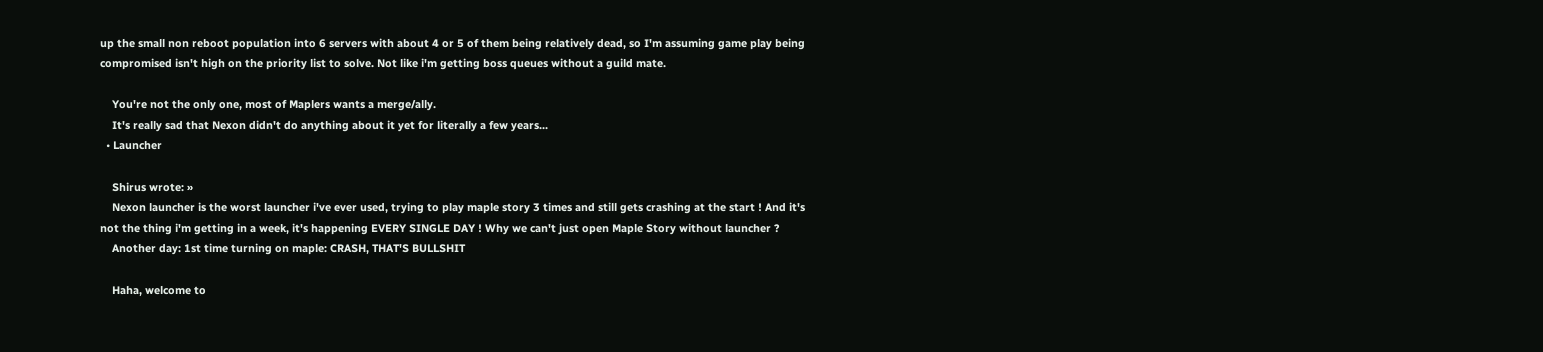up the small non reboot population into 6 servers with about 4 or 5 of them being relatively dead, so I'm assuming game play being compromised isn't high on the priority list to solve. Not like i'm getting boss queues without a guild mate.

    You're not the only one, most of Maplers wants a merge/ally.
    It's really sad that Nexon didn't do anything about it yet for literally a few years...
  • Launcher

    Shirus wrote: »
    Nexon launcher is the worst launcher i've ever used, trying to play maple story 3 times and still gets crashing at the start ! And it's not the thing i'm getting in a week, it's happening EVERY SINGLE DAY ! Why we can't just open Maple Story without launcher ?
    Another day: 1st time turning on maple: CRASH, THAT'S BULLSHIT

    Haha, welcome to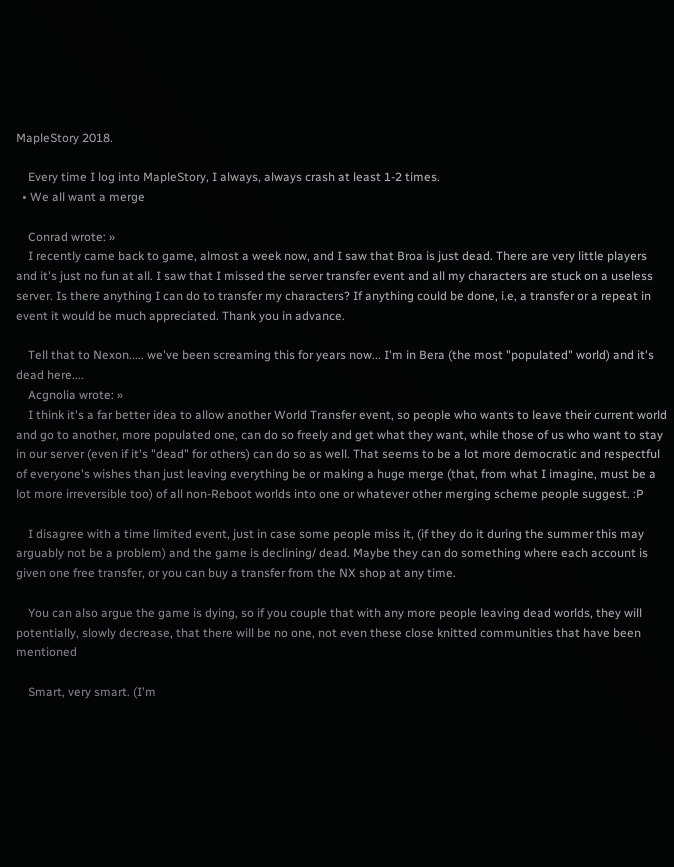MapleStory 2018.

    Every time I log into MapleStory, I always, always crash at least 1-2 times.
  • We all want a merge

    Conrad wrote: »
    I recently came back to game, almost a week now, and I saw that Broa is just dead. There are very little players and it's just no fun at all. I saw that I missed the server transfer event and all my characters are stuck on a useless server. Is there anything I can do to transfer my characters? If anything could be done, i.e, a transfer or a repeat in event it would be much appreciated. Thank you in advance.

    Tell that to Nexon..... we've been screaming this for years now... I'm in Bera (the most "populated" world) and it's dead here....
    Acgnolia wrote: »
    I think it's a far better idea to allow another World Transfer event, so people who wants to leave their current world and go to another, more populated one, can do so freely and get what they want, while those of us who want to stay in our server (even if it's "dead" for others) can do so as well. That seems to be a lot more democratic and respectful of everyone's wishes than just leaving everything be or making a huge merge (that, from what I imagine, must be a lot more irreversible too) of all non-Reboot worlds into one or whatever other merging scheme people suggest. :P

    I disagree with a time limited event, just in case some people miss it, (if they do it during the summer this may arguably not be a problem) and the game is declining/ dead. Maybe they can do something where each account is given one free transfer, or you can buy a transfer from the NX shop at any time.

    You can also argue the game is dying, so if you couple that with any more people leaving dead worlds, they will potentially, slowly decrease, that there will be no one, not even these close knitted communities that have been mentioned

    Smart, very smart. (I'm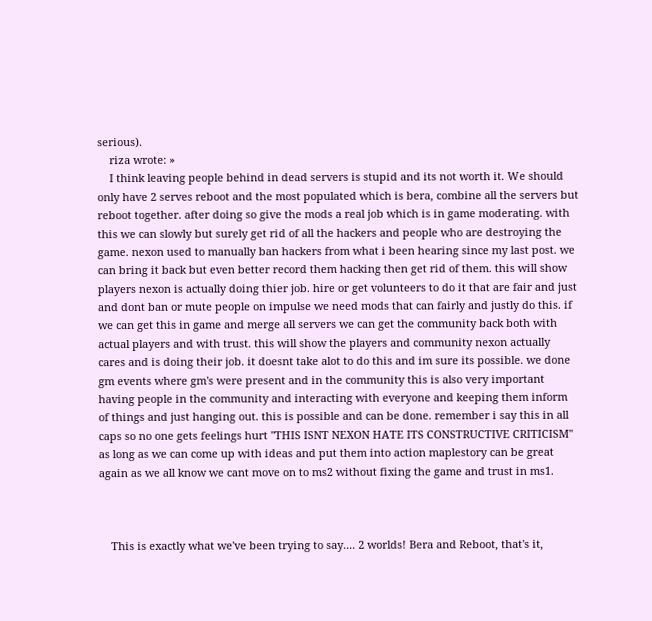serious).
    riza wrote: »
    I think leaving people behind in dead servers is stupid and its not worth it. We should only have 2 serves reboot and the most populated which is bera, combine all the servers but reboot together. after doing so give the mods a real job which is in game moderating. with this we can slowly but surely get rid of all the hackers and people who are destroying the game. nexon used to manually ban hackers from what i been hearing since my last post. we can bring it back but even better record them hacking then get rid of them. this will show players nexon is actually doing thier job. hire or get volunteers to do it that are fair and just and dont ban or mute people on impulse we need mods that can fairly and justly do this. if we can get this in game and merge all servers we can get the community back both with actual players and with trust. this will show the players and community nexon actually cares and is doing their job. it doesnt take alot to do this and im sure its possible. we done gm events where gm's were present and in the community this is also very important having people in the community and interacting with everyone and keeping them inform of things and just hanging out. this is possible and can be done. remember i say this in all caps so no one gets feelings hurt "THIS ISNT NEXON HATE ITS CONSTRUCTIVE CRITICISM" as long as we can come up with ideas and put them into action maplestory can be great again as we all know we cant move on to ms2 without fixing the game and trust in ms1.



    This is exactly what we've been trying to say.... 2 worlds! Bera and Reboot, that's it,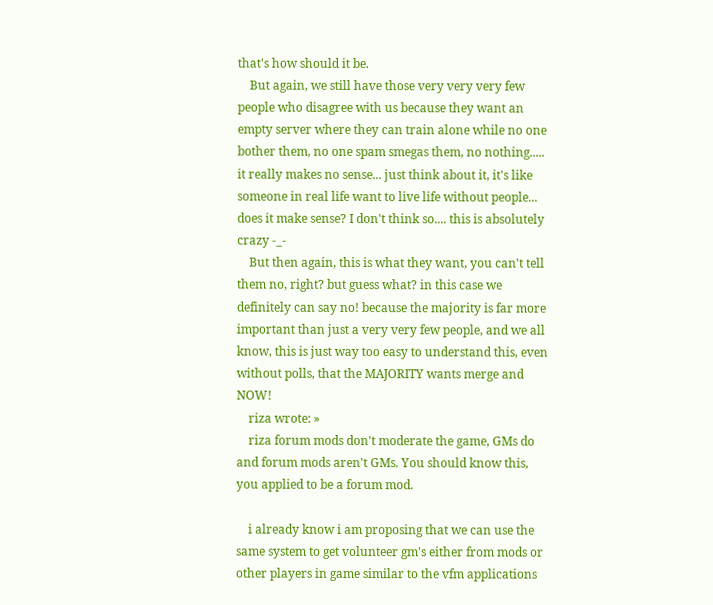that's how should it be.
    But again, we still have those very very very few people who disagree with us because they want an empty server where they can train alone while no one bother them, no one spam smegas them, no nothing..... it really makes no sense... just think about it, it's like someone in real life want to live life without people... does it make sense? I don't think so.... this is absolutely crazy -_-
    But then again, this is what they want, you can't tell them no, right? but guess what? in this case we definitely can say no! because the majority is far more important than just a very very few people, and we all know, this is just way too easy to understand this, even without polls, that the MAJORITY wants merge and NOW!
    riza wrote: »
    riza forum mods don't moderate the game, GMs do and forum mods aren't GMs. You should know this, you applied to be a forum mod.

    i already know i am proposing that we can use the same system to get volunteer gm's either from mods or other players in game similar to the vfm applications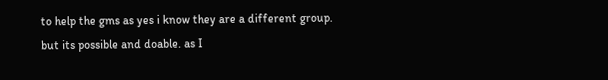to help the gms as yes i know they are a different group. but its possible and doable. as I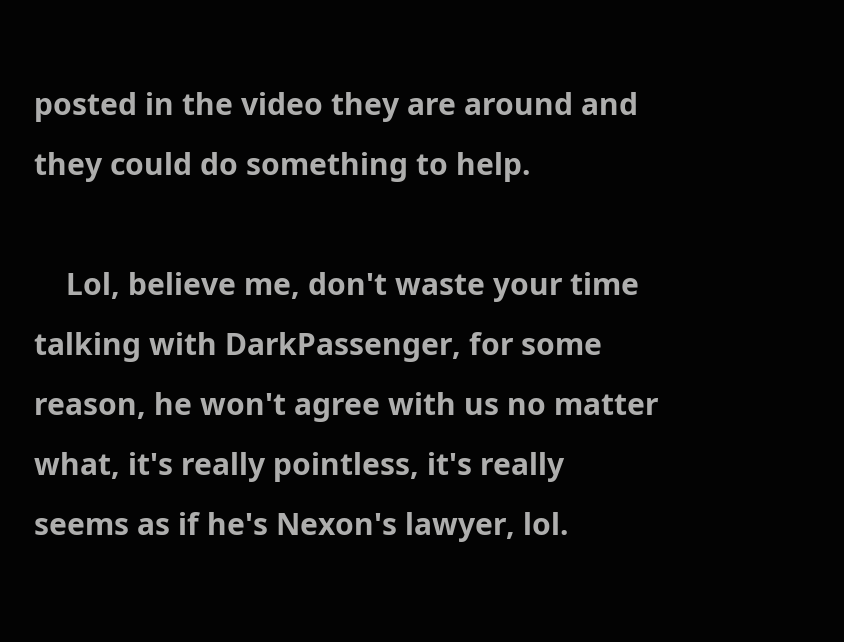posted in the video they are around and they could do something to help.

    Lol, believe me, don't waste your time talking with DarkPassenger, for some reason, he won't agree with us no matter what, it's really pointless, it's really seems as if he's Nexon's lawyer, lol.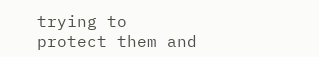trying to protect them and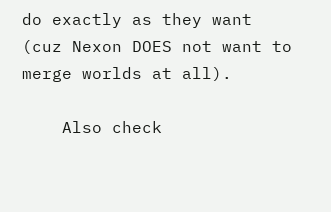do exactly as they want (cuz Nexon DOES not want to merge worlds at all).

    Also check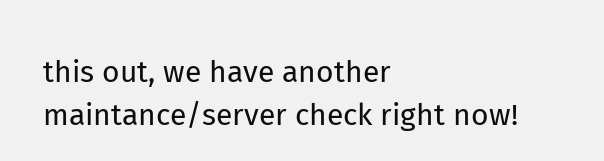this out, we have another maintance/server check right now!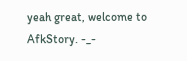yeah great, welcome to AfkStory. -_-